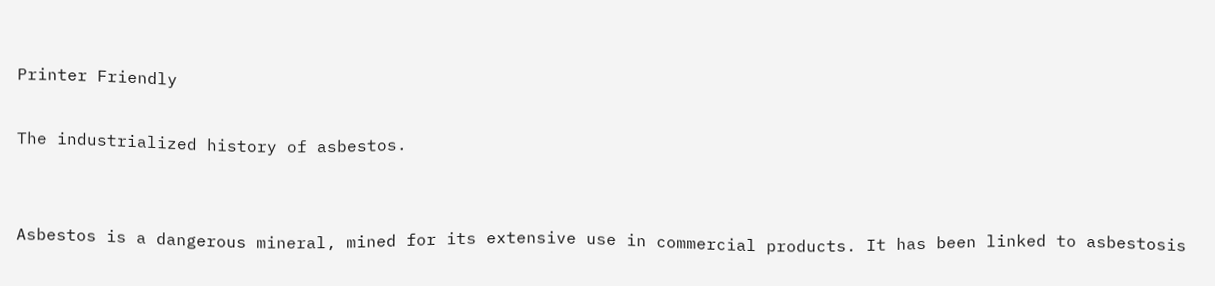Printer Friendly

The industrialized history of asbestos.


Asbestos is a dangerous mineral, mined for its extensive use in commercial products. It has been linked to asbestosis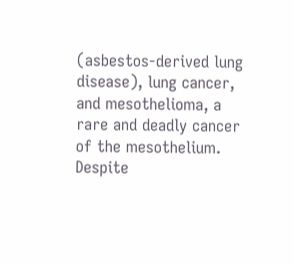(asbestos-derived lung disease), lung cancer, and mesothelioma, a rare and deadly cancer of the mesothelium. Despite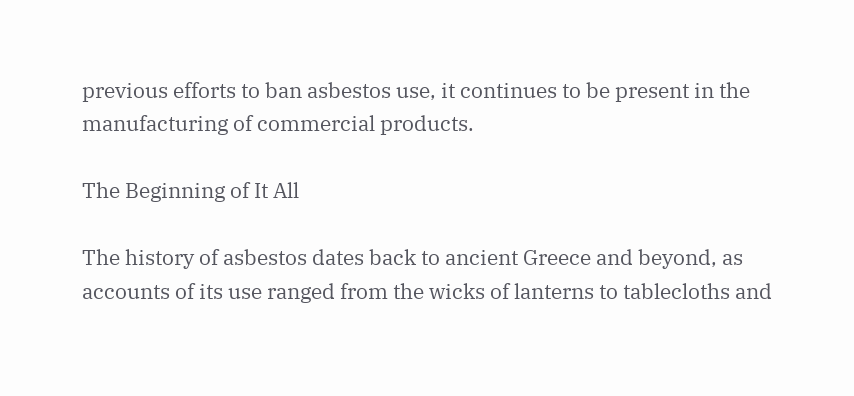previous efforts to ban asbestos use, it continues to be present in the manufacturing of commercial products.

The Beginning of It All

The history of asbestos dates back to ancient Greece and beyond, as accounts of its use ranged from the wicks of lanterns to tablecloths and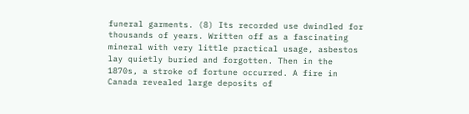funeral garments. (8) Its recorded use dwindled for thousands of years. Written off as a fascinating mineral with very little practical usage, asbestos lay quietly buried and forgotten. Then in the 1870s, a stroke of fortune occurred. A fire in Canada revealed large deposits of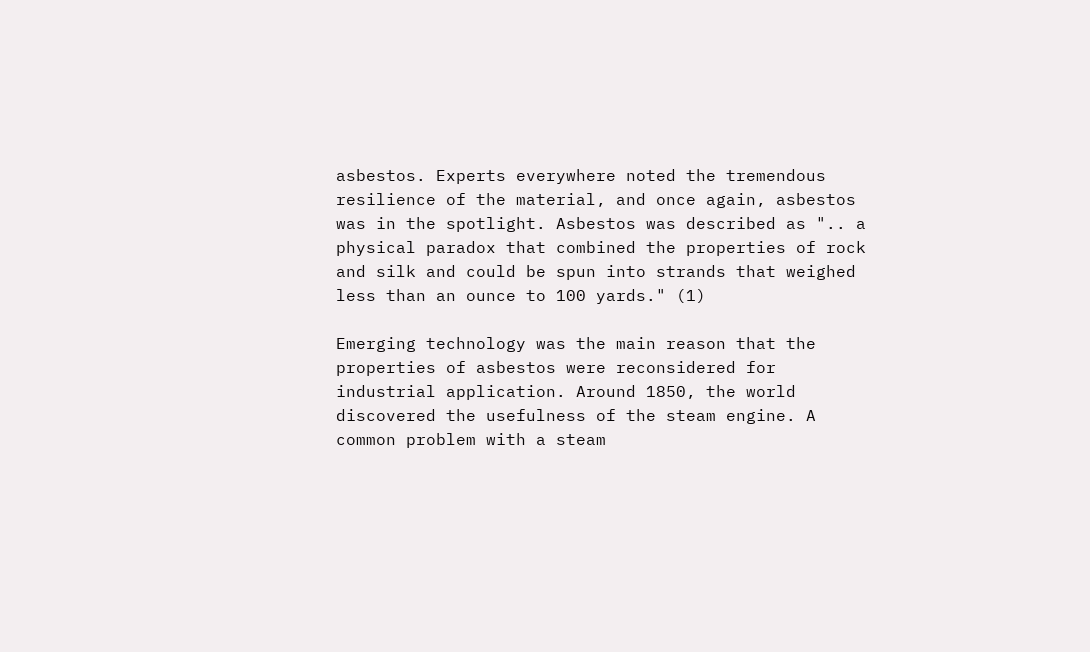asbestos. Experts everywhere noted the tremendous resilience of the material, and once again, asbestos was in the spotlight. Asbestos was described as ".. a physical paradox that combined the properties of rock and silk and could be spun into strands that weighed less than an ounce to 100 yards." (1)

Emerging technology was the main reason that the properties of asbestos were reconsidered for industrial application. Around 1850, the world discovered the usefulness of the steam engine. A common problem with a steam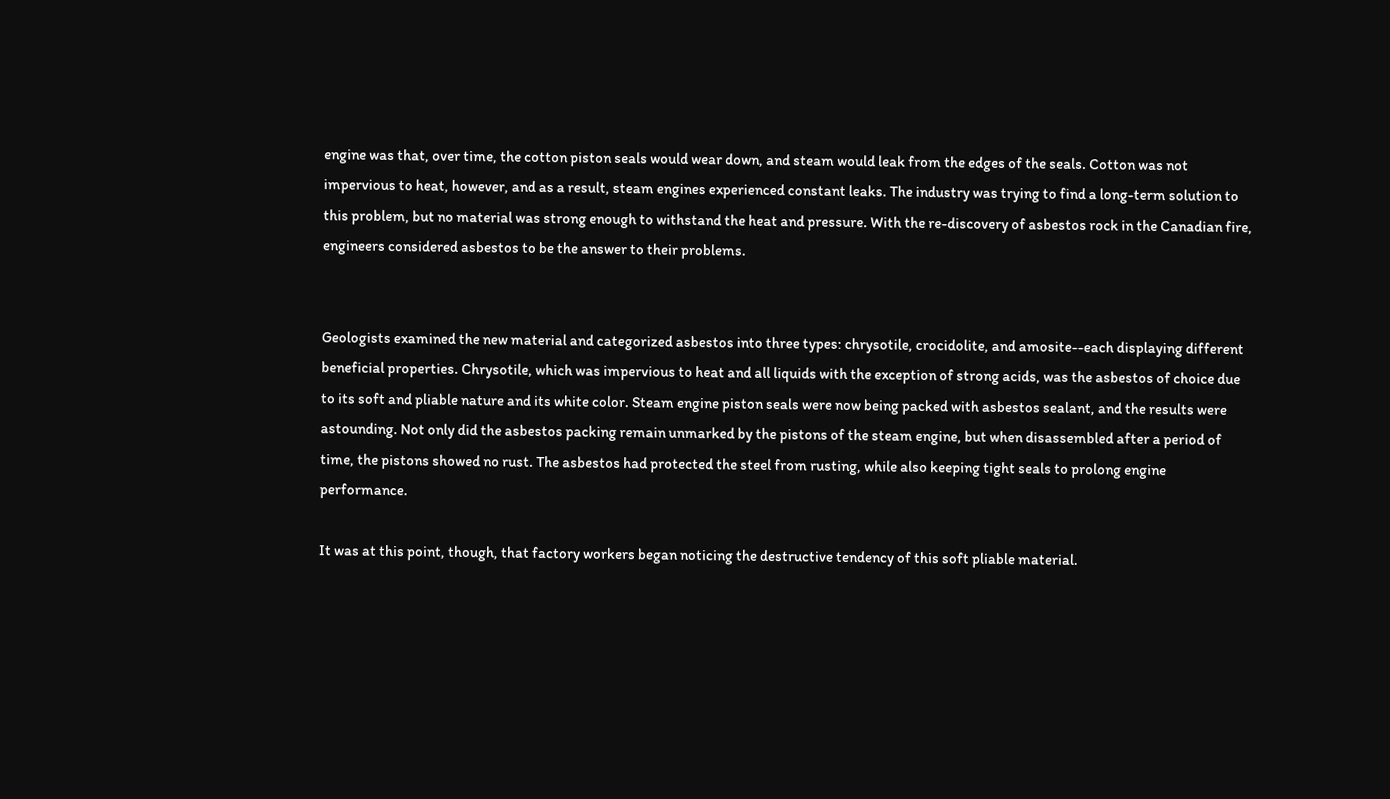engine was that, over time, the cotton piston seals would wear down, and steam would leak from the edges of the seals. Cotton was not impervious to heat, however, and as a result, steam engines experienced constant leaks. The industry was trying to find a long-term solution to this problem, but no material was strong enough to withstand the heat and pressure. With the re-discovery of asbestos rock in the Canadian fire, engineers considered asbestos to be the answer to their problems.


Geologists examined the new material and categorized asbestos into three types: chrysotile, crocidolite, and amosite--each displaying different beneficial properties. Chrysotile, which was impervious to heat and all liquids with the exception of strong acids, was the asbestos of choice due to its soft and pliable nature and its white color. Steam engine piston seals were now being packed with asbestos sealant, and the results were astounding. Not only did the asbestos packing remain unmarked by the pistons of the steam engine, but when disassembled after a period of time, the pistons showed no rust. The asbestos had protected the steel from rusting, while also keeping tight seals to prolong engine performance.

It was at this point, though, that factory workers began noticing the destructive tendency of this soft pliable material.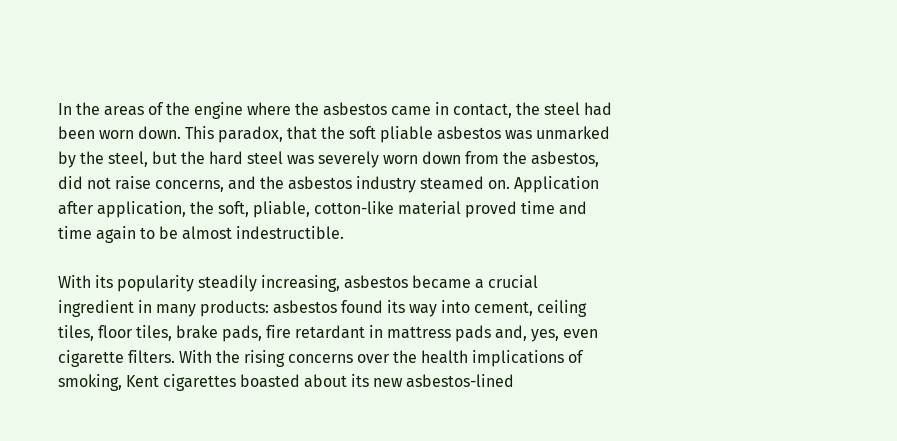In the areas of the engine where the asbestos came in contact, the steel had been worn down. This paradox, that the soft pliable asbestos was unmarked by the steel, but the hard steel was severely worn down from the asbestos, did not raise concerns, and the asbestos industry steamed on. Application after application, the soft, pliable, cotton-like material proved time and time again to be almost indestructible.

With its popularity steadily increasing, asbestos became a crucial ingredient in many products: asbestos found its way into cement, ceiling tiles, floor tiles, brake pads, fire retardant in mattress pads and, yes, even cigarette filters. With the rising concerns over the health implications of smoking, Kent cigarettes boasted about its new asbestos-lined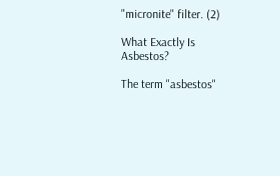"micronite" filter. (2)

What Exactly Is Asbestos?

The term "asbestos"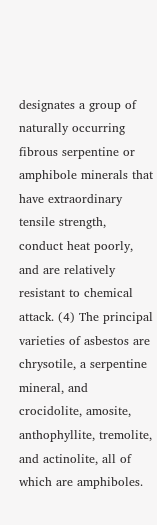designates a group of naturally occurring fibrous serpentine or amphibole minerals that have extraordinary tensile strength, conduct heat poorly, and are relatively resistant to chemical attack. (4) The principal varieties of asbestos are chrysotile, a serpentine mineral, and crocidolite, amosite, anthophyllite, tremolite, and actinolite, all of which are amphiboles.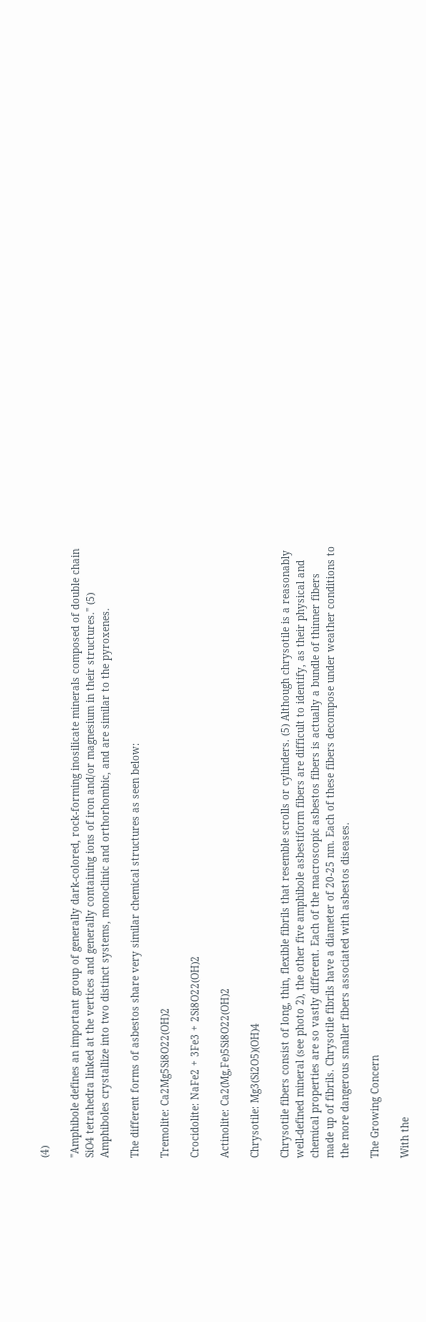(4)

"Amphibole defines an important group of generally dark-colored, rock-forming inosilicate minerals composed of double chain SiO4 tetrahedra linked at the vertices and generally containing ions of iron and/or magnesium in their structures." (5) Amphiboles crystallize into two distinct systems, monoclinic and orthorhombic, and are similar to the pyroxenes.

The different forms of asbestos share very similar chemical structures as seen below:

Tremolite: Ca2Mg5Si8O22(OH)2

Crocidolite: NaFe2 + 3Fe3 + 2Si8O22(OH)2

Actinolite: Ca2(Mg,Fe)5Si8O22(OH)2

Chrysotile: Mg3(Si2O5)(OH)4

Chrysotile fibers consist of long, thin, flexible fibrils that resemble scrolls or cylinders. (5) Although chrysotile is a reasonably well-defined mineral (see photo 2), the other five amphibole asbestiform fibers are difficult to identify, as their physical and chemical properties are so vastly different. Each of the macroscopic asbestos fibers is actually a bundle of thinner fibers made up of fibrils. Chrysotile fibrils have a diameter of 20-25 nm. Each of these fibers decompose under weather conditions to the more dangerous smaller fibers associated with asbestos diseases.

The Growing Concern

With the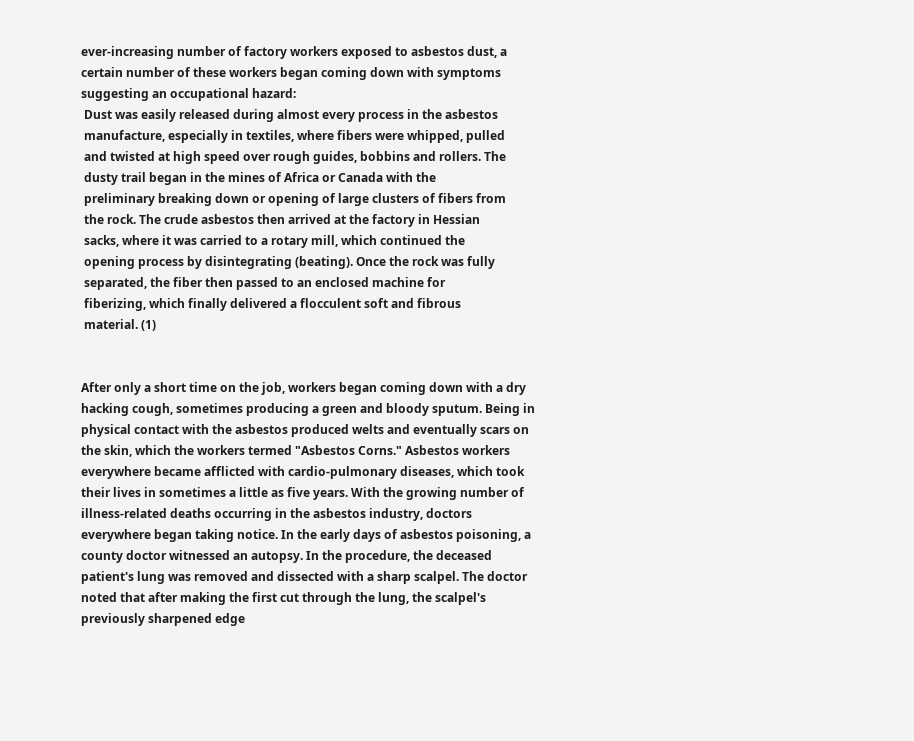ever-increasing number of factory workers exposed to asbestos dust, a certain number of these workers began coming down with symptoms suggesting an occupational hazard:
 Dust was easily released during almost every process in the asbestos
 manufacture, especially in textiles, where fibers were whipped, pulled
 and twisted at high speed over rough guides, bobbins and rollers. The
 dusty trail began in the mines of Africa or Canada with the
 preliminary breaking down or opening of large clusters of fibers from
 the rock. The crude asbestos then arrived at the factory in Hessian
 sacks, where it was carried to a rotary mill, which continued the
 opening process by disintegrating (beating). Once the rock was fully
 separated, the fiber then passed to an enclosed machine for
 fiberizing, which finally delivered a flocculent soft and fibrous
 material. (1)


After only a short time on the job, workers began coming down with a dry hacking cough, sometimes producing a green and bloody sputum. Being in physical contact with the asbestos produced welts and eventually scars on the skin, which the workers termed "Asbestos Corns." Asbestos workers everywhere became afflicted with cardio-pulmonary diseases, which took their lives in sometimes a little as five years. With the growing number of illness-related deaths occurring in the asbestos industry, doctors everywhere began taking notice. In the early days of asbestos poisoning, a county doctor witnessed an autopsy. In the procedure, the deceased patient's lung was removed and dissected with a sharp scalpel. The doctor noted that after making the first cut through the lung, the scalpel's previously sharpened edge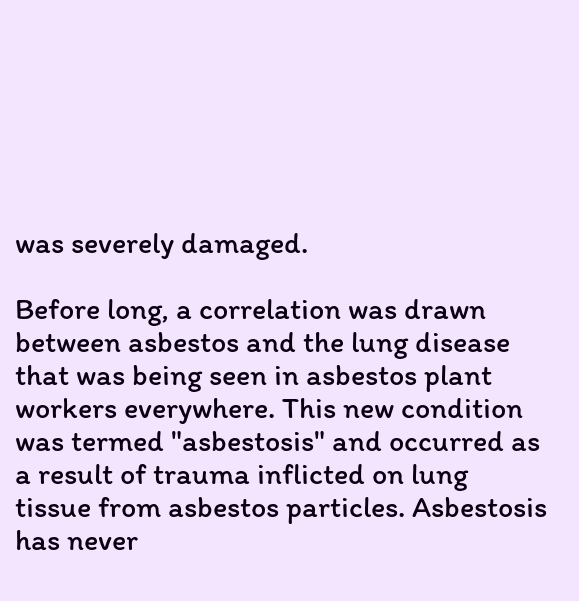was severely damaged.

Before long, a correlation was drawn between asbestos and the lung disease that was being seen in asbestos plant workers everywhere. This new condition was termed "asbestosis" and occurred as a result of trauma inflicted on lung tissue from asbestos particles. Asbestosis has never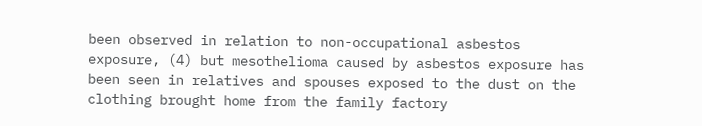been observed in relation to non-occupational asbestos exposure, (4) but mesothelioma caused by asbestos exposure has been seen in relatives and spouses exposed to the dust on the clothing brought home from the family factory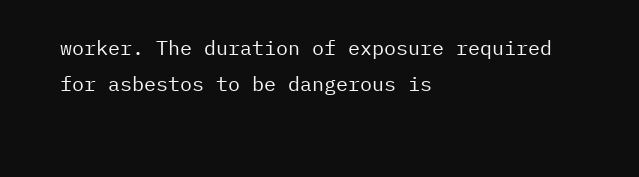worker. The duration of exposure required for asbestos to be dangerous is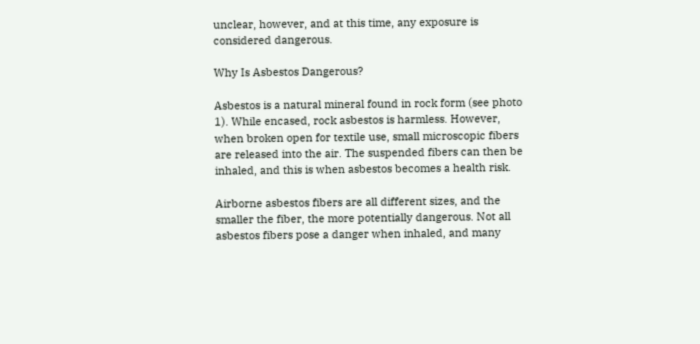unclear, however, and at this time, any exposure is considered dangerous.

Why Is Asbestos Dangerous?

Asbestos is a natural mineral found in rock form (see photo 1). While encased, rock asbestos is harmless. However, when broken open for textile use, small microscopic fibers are released into the air. The suspended fibers can then be inhaled, and this is when asbestos becomes a health risk.

Airborne asbestos fibers are all different sizes, and the smaller the fiber, the more potentially dangerous. Not all asbestos fibers pose a danger when inhaled, and many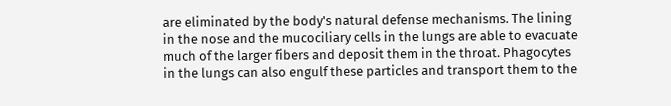are eliminated by the body's natural defense mechanisms. The lining in the nose and the mucociliary cells in the lungs are able to evacuate much of the larger fibers and deposit them in the throat. Phagocytes in the lungs can also engulf these particles and transport them to the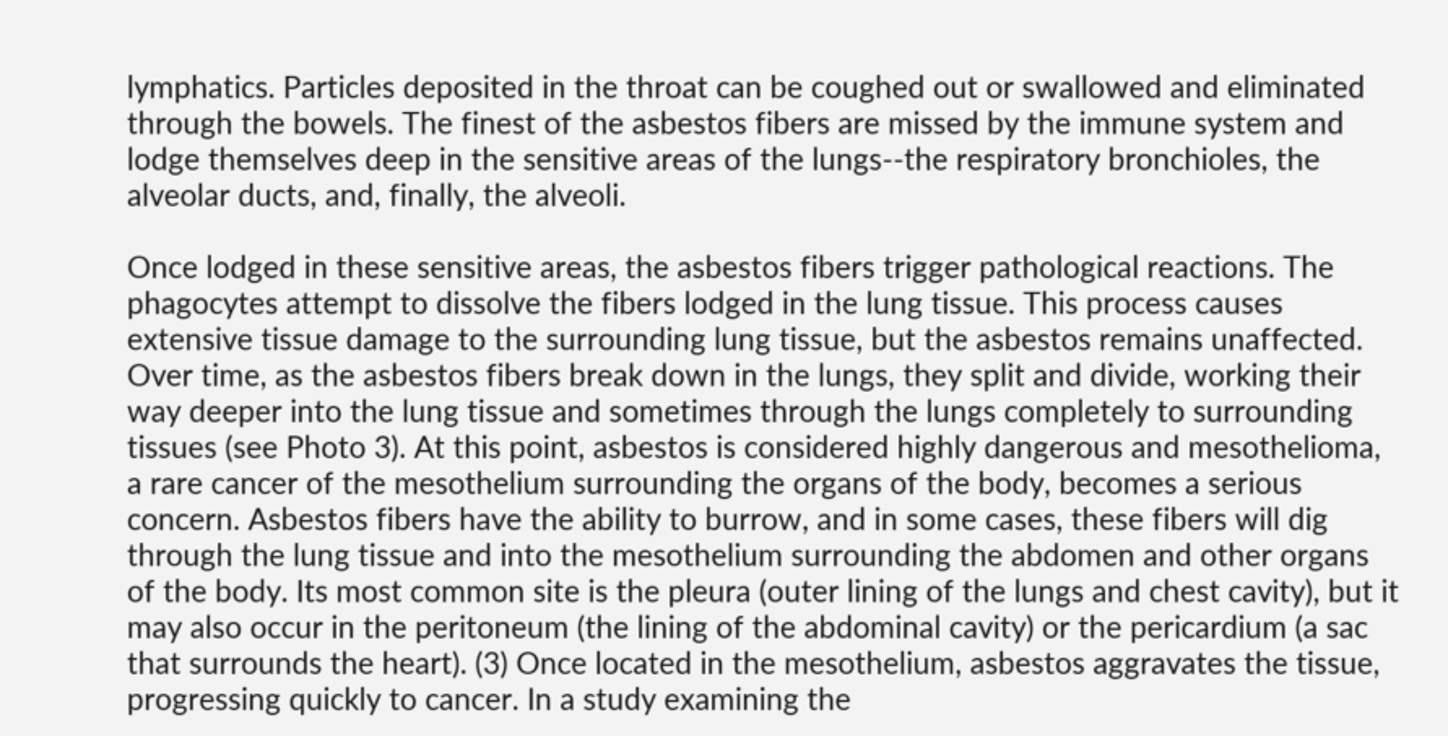lymphatics. Particles deposited in the throat can be coughed out or swallowed and eliminated through the bowels. The finest of the asbestos fibers are missed by the immune system and lodge themselves deep in the sensitive areas of the lungs--the respiratory bronchioles, the alveolar ducts, and, finally, the alveoli.

Once lodged in these sensitive areas, the asbestos fibers trigger pathological reactions. The phagocytes attempt to dissolve the fibers lodged in the lung tissue. This process causes extensive tissue damage to the surrounding lung tissue, but the asbestos remains unaffected. Over time, as the asbestos fibers break down in the lungs, they split and divide, working their way deeper into the lung tissue and sometimes through the lungs completely to surrounding tissues (see Photo 3). At this point, asbestos is considered highly dangerous and mesothelioma, a rare cancer of the mesothelium surrounding the organs of the body, becomes a serious concern. Asbestos fibers have the ability to burrow, and in some cases, these fibers will dig through the lung tissue and into the mesothelium surrounding the abdomen and other organs of the body. Its most common site is the pleura (outer lining of the lungs and chest cavity), but it may also occur in the peritoneum (the lining of the abdominal cavity) or the pericardium (a sac that surrounds the heart). (3) Once located in the mesothelium, asbestos aggravates the tissue, progressing quickly to cancer. In a study examining the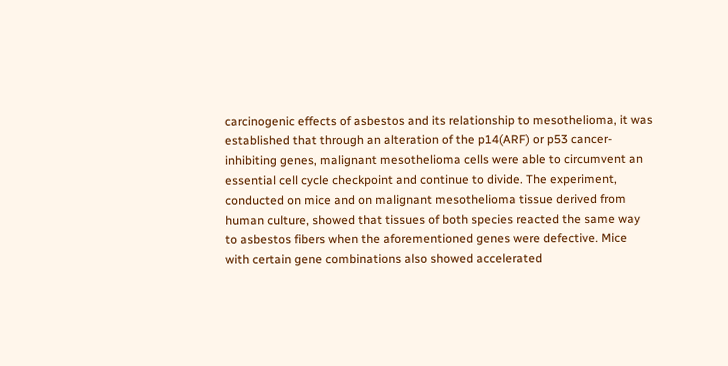carcinogenic effects of asbestos and its relationship to mesothelioma, it was established that through an alteration of the p14(ARF) or p53 cancer-inhibiting genes, malignant mesothelioma cells were able to circumvent an essential cell cycle checkpoint and continue to divide. The experiment, conducted on mice and on malignant mesothelioma tissue derived from human culture, showed that tissues of both species reacted the same way to asbestos fibers when the aforementioned genes were defective. Mice with certain gene combinations also showed accelerated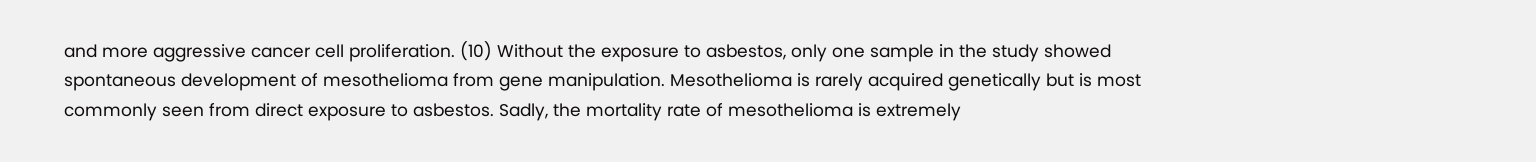and more aggressive cancer cell proliferation. (10) Without the exposure to asbestos, only one sample in the study showed spontaneous development of mesothelioma from gene manipulation. Mesothelioma is rarely acquired genetically but is most commonly seen from direct exposure to asbestos. Sadly, the mortality rate of mesothelioma is extremely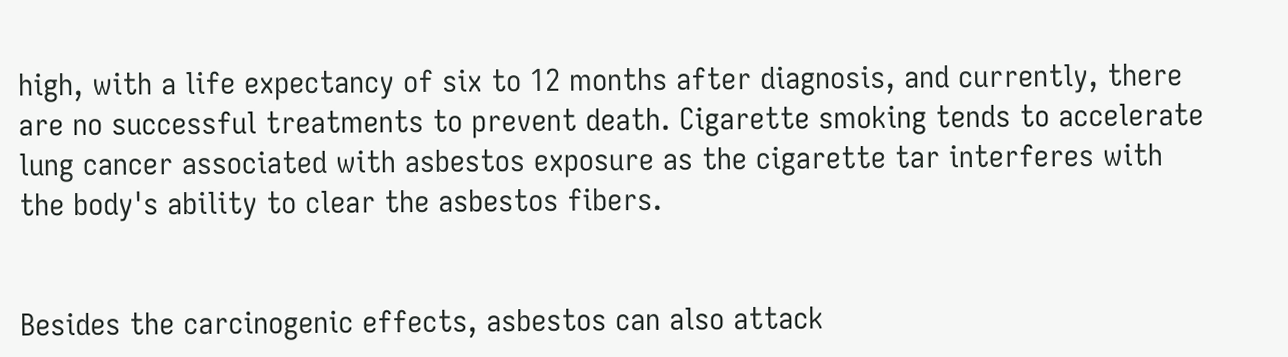high, with a life expectancy of six to 12 months after diagnosis, and currently, there are no successful treatments to prevent death. Cigarette smoking tends to accelerate lung cancer associated with asbestos exposure as the cigarette tar interferes with the body's ability to clear the asbestos fibers.


Besides the carcinogenic effects, asbestos can also attack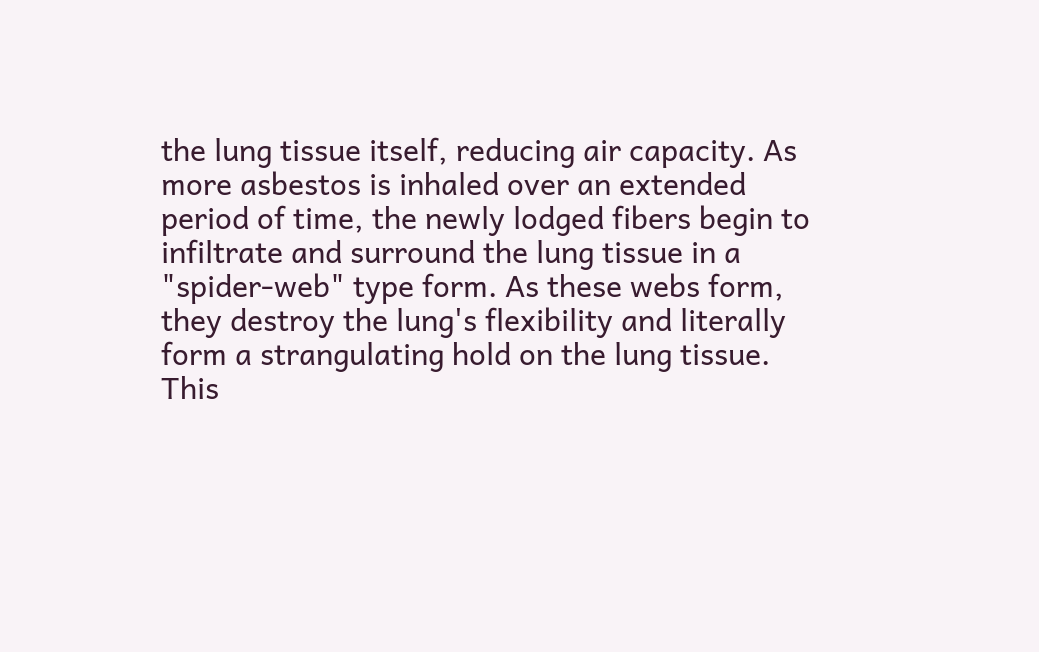the lung tissue itself, reducing air capacity. As more asbestos is inhaled over an extended period of time, the newly lodged fibers begin to infiltrate and surround the lung tissue in a "spider-web" type form. As these webs form, they destroy the lung's flexibility and literally form a strangulating hold on the lung tissue. This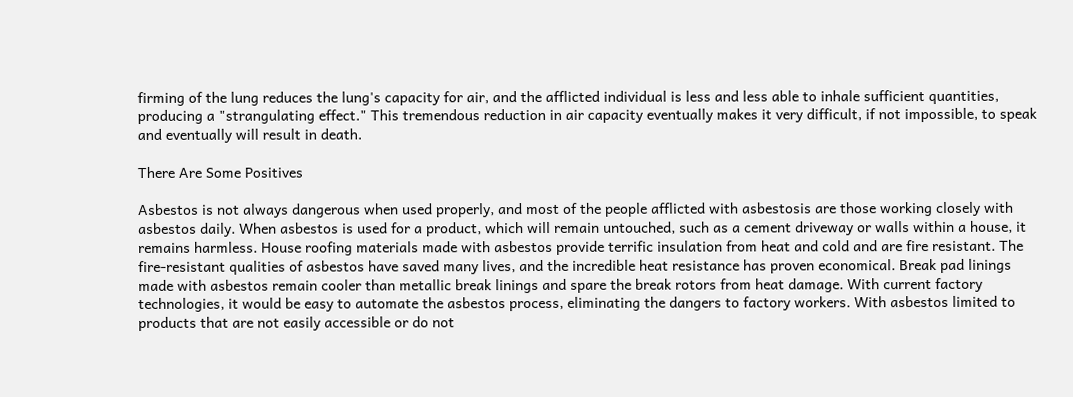firming of the lung reduces the lung's capacity for air, and the afflicted individual is less and less able to inhale sufficient quantities, producing a "strangulating effect." This tremendous reduction in air capacity eventually makes it very difficult, if not impossible, to speak and eventually will result in death.

There Are Some Positives

Asbestos is not always dangerous when used properly, and most of the people afflicted with asbestosis are those working closely with asbestos daily. When asbestos is used for a product, which will remain untouched, such as a cement driveway or walls within a house, it remains harmless. House roofing materials made with asbestos provide terrific insulation from heat and cold and are fire resistant. The fire-resistant qualities of asbestos have saved many lives, and the incredible heat resistance has proven economical. Break pad linings made with asbestos remain cooler than metallic break linings and spare the break rotors from heat damage. With current factory technologies, it would be easy to automate the asbestos process, eliminating the dangers to factory workers. With asbestos limited to products that are not easily accessible or do not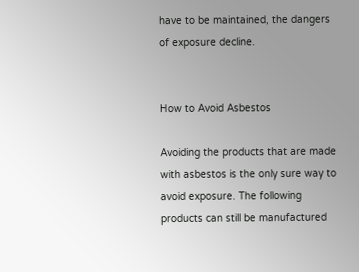have to be maintained, the dangers of exposure decline.


How to Avoid Asbestos

Avoiding the products that are made with asbestos is the only sure way to avoid exposure. The following products can still be manufactured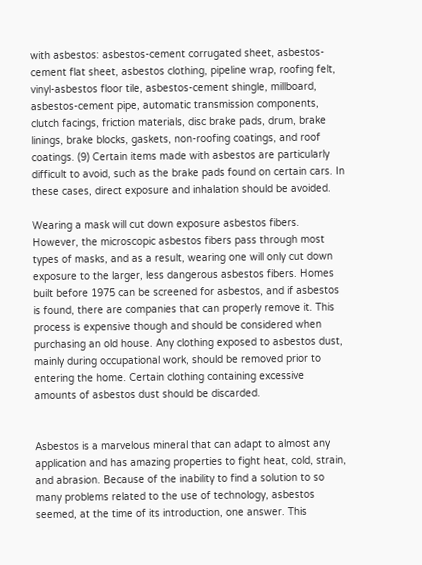with asbestos: asbestos-cement corrugated sheet, asbestos-cement flat sheet, asbestos clothing, pipeline wrap, roofing felt, vinyl-asbestos floor tile, asbestos-cement shingle, millboard, asbestos-cement pipe, automatic transmission components, clutch facings, friction materials, disc brake pads, drum, brake linings, brake blocks, gaskets, non-roofing coatings, and roof coatings. (9) Certain items made with asbestos are particularly difficult to avoid, such as the brake pads found on certain cars. In these cases, direct exposure and inhalation should be avoided.

Wearing a mask will cut down exposure asbestos fibers. However, the microscopic asbestos fibers pass through most types of masks, and as a result, wearing one will only cut down exposure to the larger, less dangerous asbestos fibers. Homes built before 1975 can be screened for asbestos, and if asbestos is found, there are companies that can properly remove it. This process is expensive though and should be considered when purchasing an old house. Any clothing exposed to asbestos dust, mainly during occupational work, should be removed prior to entering the home. Certain clothing containing excessive amounts of asbestos dust should be discarded.


Asbestos is a marvelous mineral that can adapt to almost any application and has amazing properties to fight heat, cold, strain, and abrasion. Because of the inability to find a solution to so many problems related to the use of technology, asbestos seemed, at the time of its introduction, one answer. This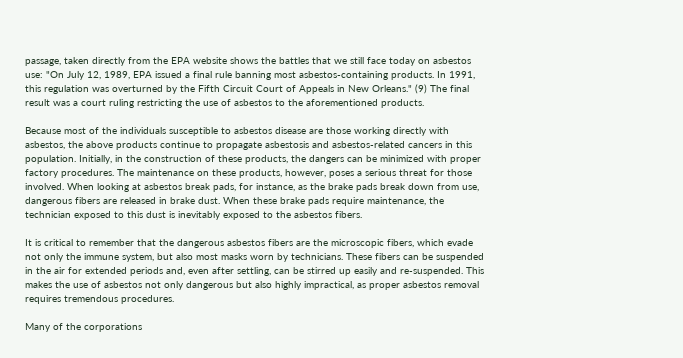passage, taken directly from the EPA website shows the battles that we still face today on asbestos use: "On July 12, 1989, EPA issued a final rule banning most asbestos-containing products. In 1991, this regulation was overturned by the Fifth Circuit Court of Appeals in New Orleans." (9) The final result was a court ruling restricting the use of asbestos to the aforementioned products.

Because most of the individuals susceptible to asbestos disease are those working directly with asbestos, the above products continue to propagate asbestosis and asbestos-related cancers in this population. Initially, in the construction of these products, the dangers can be minimized with proper factory procedures. The maintenance on these products, however, poses a serious threat for those involved. When looking at asbestos break pads, for instance, as the brake pads break down from use, dangerous fibers are released in brake dust. When these brake pads require maintenance, the technician exposed to this dust is inevitably exposed to the asbestos fibers.

It is critical to remember that the dangerous asbestos fibers are the microscopic fibers, which evade not only the immune system, but also most masks worn by technicians. These fibers can be suspended in the air for extended periods and, even after settling, can be stirred up easily and re-suspended. This makes the use of asbestos not only dangerous but also highly impractical, as proper asbestos removal requires tremendous procedures.

Many of the corporations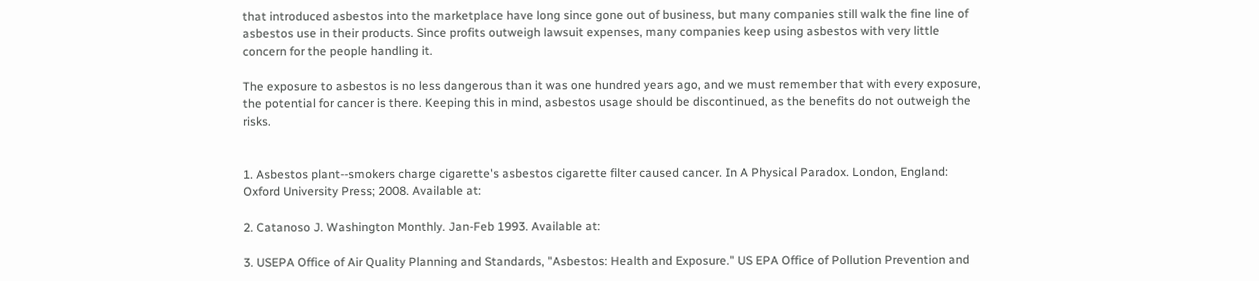that introduced asbestos into the marketplace have long since gone out of business, but many companies still walk the fine line of asbestos use in their products. Since profits outweigh lawsuit expenses, many companies keep using asbestos with very little concern for the people handling it.

The exposure to asbestos is no less dangerous than it was one hundred years ago, and we must remember that with every exposure, the potential for cancer is there. Keeping this in mind, asbestos usage should be discontinued, as the benefits do not outweigh the risks.


1. Asbestos plant--smokers charge cigarette's asbestos cigarette filter caused cancer. In A Physical Paradox. London, England: Oxford University Press; 2008. Available at:

2. Catanoso J. Washington Monthly. Jan-Feb 1993. Available at:

3. USEPA Office of Air Quality Planning and Standards, "Asbestos: Health and Exposure." US EPA Office of Pollution Prevention and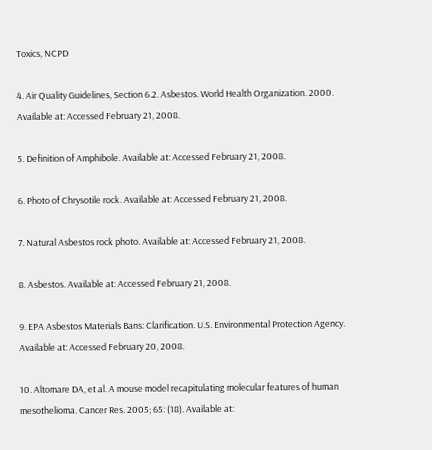Toxics, NCPD

4. Air Quality Guidelines, Section 6.2. Asbestos. World Health Organization. 2000. Available at: Accessed February 21, 2008.

5. Definition of Amphibole. Available at: Accessed February 21, 2008.

6. Photo of Chrysotile rock. Available at: Accessed February 21, 2008.

7. Natural Asbestos rock photo. Available at: Accessed February 21, 2008.

8. Asbestos. Available at: Accessed February 21, 2008.

9. EPA Asbestos Materials Bans: Clarification. U.S. Environmental Protection Agency. Available at: Accessed February 20, 2008.

10. Altomare DA, et al. A mouse model recapitulating molecular features of human mesothelioma. Cancer Res. 2005; 65: (18). Available at: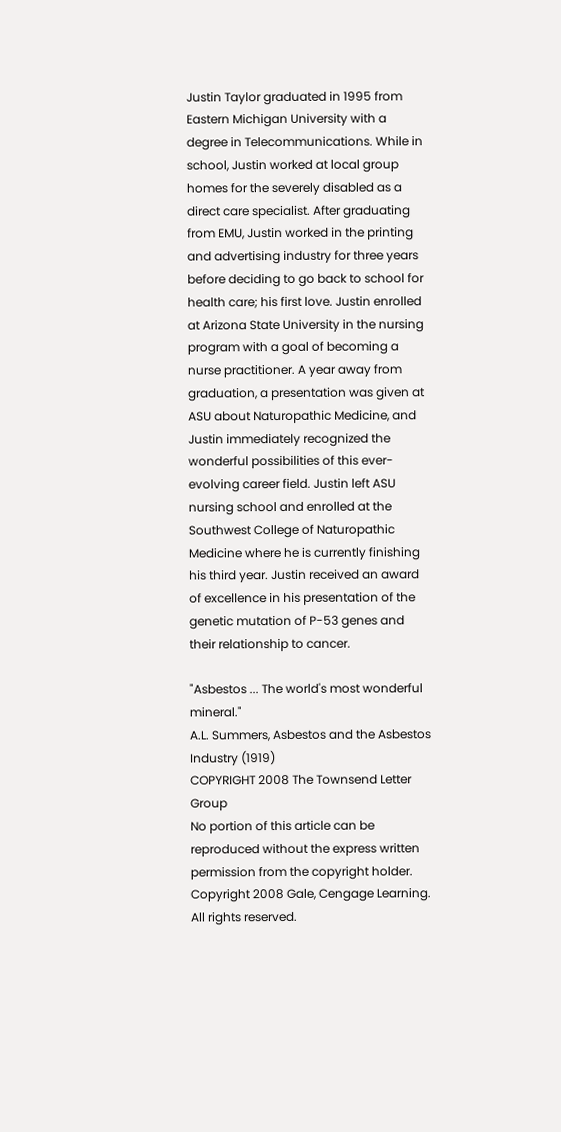Justin Taylor graduated in 1995 from Eastern Michigan University with a degree in Telecommunications. While in school, Justin worked at local group homes for the severely disabled as a direct care specialist. After graduating from EMU, Justin worked in the printing and advertising industry for three years before deciding to go back to school for health care; his first love. Justin enrolled at Arizona State University in the nursing program with a goal of becoming a nurse practitioner. A year away from graduation, a presentation was given at ASU about Naturopathic Medicine, and Justin immediately recognized the wonderful possibilities of this ever-evolving career field. Justin left ASU nursing school and enrolled at the Southwest College of Naturopathic Medicine where he is currently finishing his third year. Justin received an award of excellence in his presentation of the genetic mutation of P-53 genes and their relationship to cancer.

"Asbestos ... The world's most wonderful mineral."
A.L. Summers, Asbestos and the Asbestos Industry (1919)
COPYRIGHT 2008 The Townsend Letter Group
No portion of this article can be reproduced without the express written permission from the copyright holder.
Copyright 2008 Gale, Cengage Learning. All rights reserved.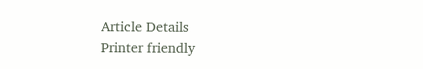Article Details
Printer friendly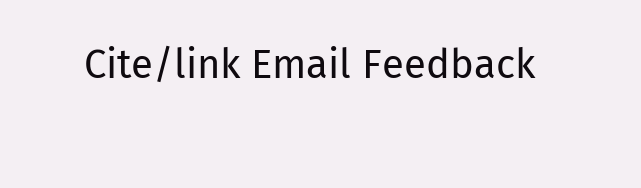Cite/link Email Feedback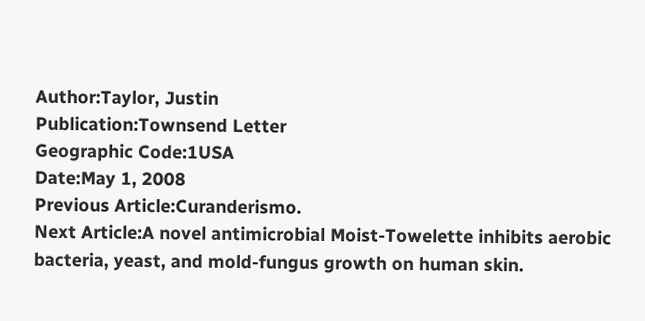Author:Taylor, Justin
Publication:Townsend Letter
Geographic Code:1USA
Date:May 1, 2008
Previous Article:Curanderismo.
Next Article:A novel antimicrobial Moist-Towelette inhibits aerobic bacteria, yeast, and mold-fungus growth on human skin.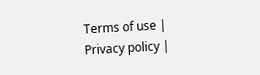Terms of use | Privacy policy |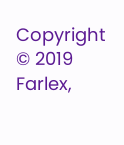Copyright © 2019 Farlex,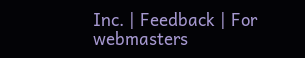Inc. | Feedback | For webmasters